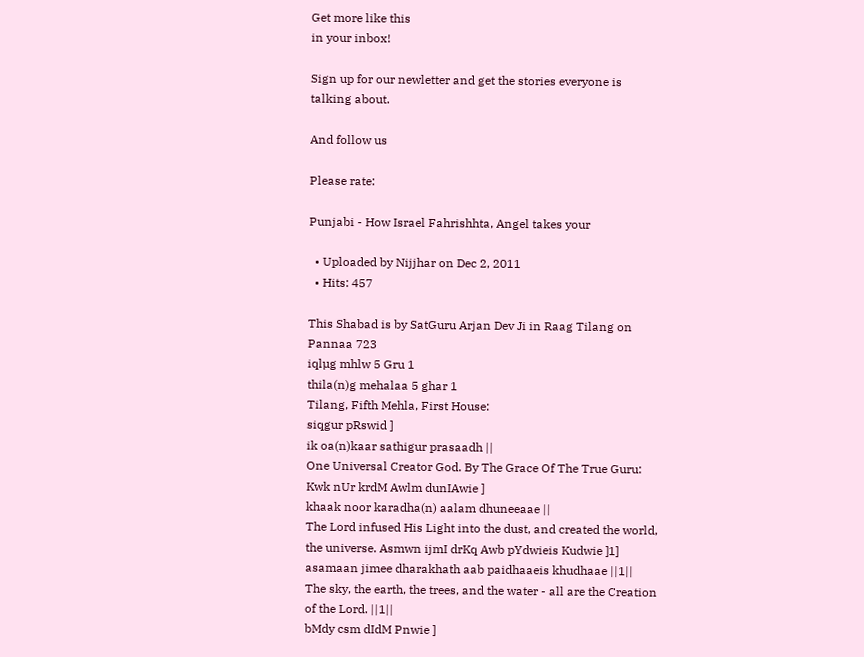Get more like this
in your inbox!

Sign up for our newletter and get the stories everyone is talking about.

And follow us

Please rate:

Punjabi - How Israel Fahrishhta, Angel takes your

  • Uploaded by Nijjhar on Dec 2, 2011
  • Hits: 457

This Shabad is by SatGuru Arjan Dev Ji in Raag Tilang on Pannaa 723
iqlµg mhlw 5 Gru 1
thila(n)g mehalaa 5 ghar 1
Tilang, Fifth Mehla, First House:
siqgur pRswid ]
ik oa(n)kaar sathigur prasaadh ||
One Universal Creator God. By The Grace Of The True Guru:
Kwk nUr krdM Awlm dunIAwie ]
khaak noor karadha(n) aalam dhuneeaae ||
The Lord infused His Light into the dust, and created the world, the universe. Asmwn ijmI drKq Awb pYdwieis Kudwie ]1]
asamaan jimee dharakhath aab paidhaaeis khudhaae ||1||
The sky, the earth, the trees, and the water - all are the Creation of the Lord. ||1||
bMdy csm dIdM Pnwie ]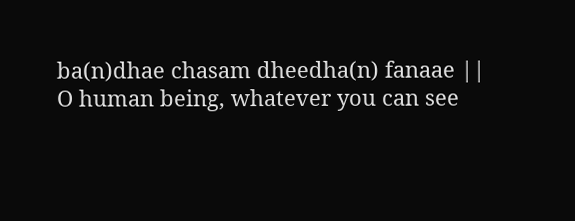ba(n)dhae chasam dheedha(n) fanaae ||
O human being, whatever you can see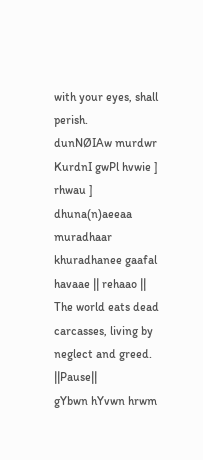with your eyes, shall perish.
dunNØIAw murdwr KurdnI gwPl hvwie ] rhwau ]
dhuna(n)aeeaa muradhaar khuradhanee gaafal havaae || rehaao ||
The world eats dead carcasses, living by neglect and greed. ||Pause||
gYbwn hYvwn hrwm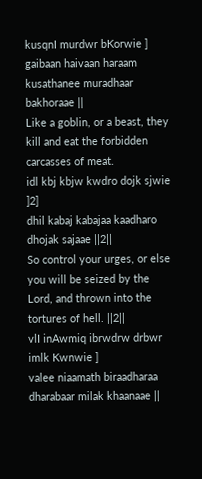kusqnI murdwr bKorwie ]
gaibaan haivaan haraam kusathanee muradhaar bakhoraae ||
Like a goblin, or a beast, they kill and eat the forbidden carcasses of meat.
idl kbj kbjw kwdro dojk sjwie ]2]
dhil kabaj kabajaa kaadharo dhojak sajaae ||2||
So control your urges, or else you will be seized by the Lord, and thrown into the tortures of hell. ||2||
vlI inAwmiq ibrwdrw drbwr imlk Kwnwie ]
valee niaamath biraadharaa dharabaar milak khaanaae ||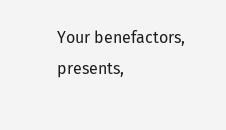Your benefactors, presents,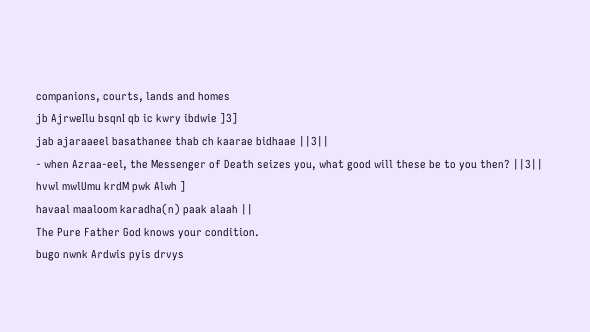companions, courts, lands and homes
jb AjrweIlu bsqnI qb ic kwry ibdwie ]3]
jab ajaraaeel basathanee thab ch kaarae bidhaae ||3||
- when Azraa-eel, the Messenger of Death seizes you, what good will these be to you then? ||3||
hvwl mwlUmu krdM pwk Alwh ]
havaal maaloom karadha(n) paak alaah ||
The Pure Father God knows your condition.
bugo nwnk Ardwis pyis drvys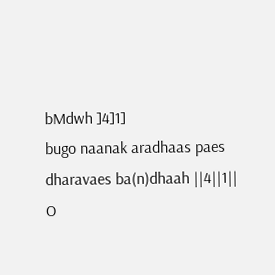bMdwh ]4]1]
bugo naanak aradhaas paes dharavaes ba(n)dhaah ||4||1||
O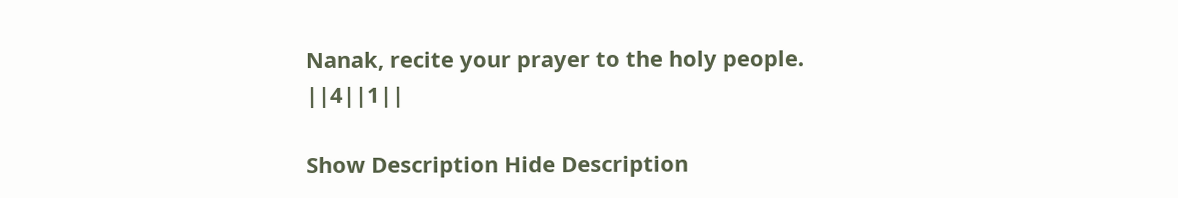Nanak, recite your prayer to the holy people. ||4||1||

Show Description Hide Description